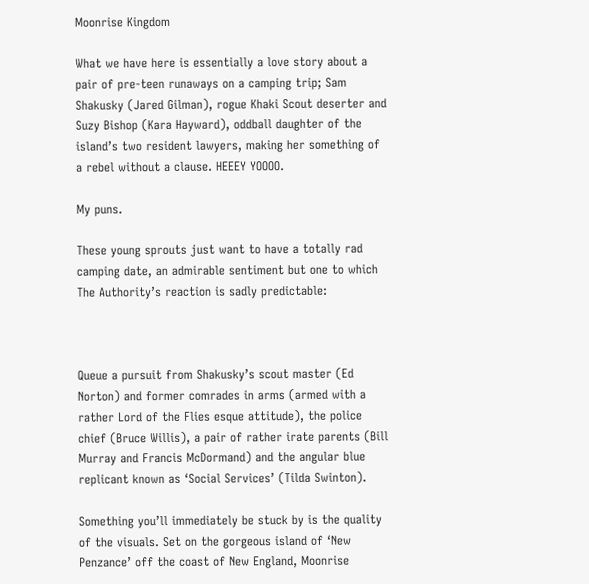Moonrise Kingdom

What we have here is essentially a love story about a pair of pre-teen runaways on a camping trip; Sam Shakusky (Jared Gilman), rogue Khaki Scout deserter and Suzy Bishop (Kara Hayward), oddball daughter of the island’s two resident lawyers, making her something of a rebel without a clause. HEEEY YOOOO.

My puns.

These young sprouts just want to have a totally rad camping date, an admirable sentiment but one to which The Authority’s reaction is sadly predictable:



Queue a pursuit from Shakusky’s scout master (Ed Norton) and former comrades in arms (armed with a rather Lord of the Flies esque attitude), the police chief (Bruce Willis), a pair of rather irate parents (Bill Murray and Francis McDormand) and the angular blue replicant known as ‘Social Services’ (Tilda Swinton).

Something you’ll immediately be stuck by is the quality of the visuals. Set on the gorgeous island of ‘New Penzance’ off the coast of New England, Moonrise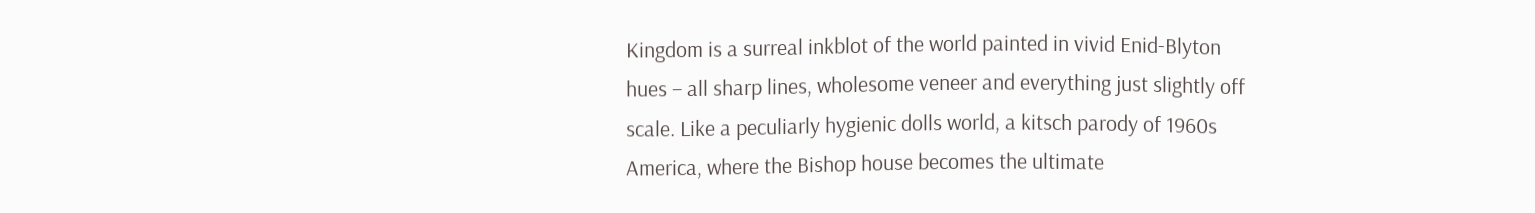Kingdom is a surreal inkblot of the world painted in vivid Enid-Blyton hues – all sharp lines, wholesome veneer and everything just slightly off scale. Like a peculiarly hygienic dolls world, a kitsch parody of 1960s America, where the Bishop house becomes the ultimate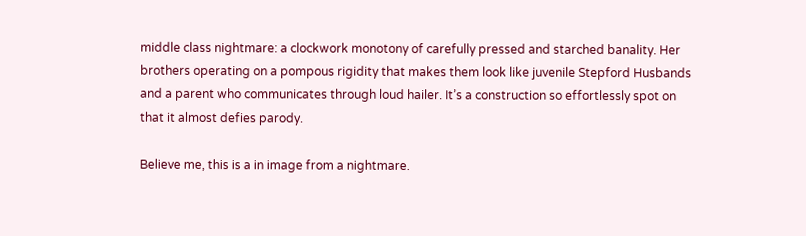middle class nightmare: a clockwork monotony of carefully pressed and starched banality. Her brothers operating on a pompous rigidity that makes them look like juvenile Stepford Husbands and a parent who communicates through loud hailer. It’s a construction so effortlessly spot on that it almost defies parody.

Believe me, this is a in image from a nightmare.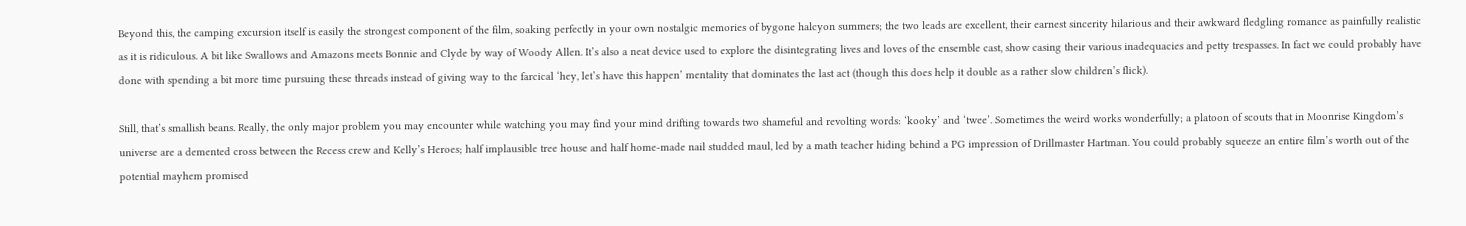Beyond this, the camping excursion itself is easily the strongest component of the film, soaking perfectly in your own nostalgic memories of bygone halcyon summers; the two leads are excellent, their earnest sincerity hilarious and their awkward fledgling romance as painfully realistic as it is ridiculous. A bit like Swallows and Amazons meets Bonnie and Clyde by way of Woody Allen. It’s also a neat device used to explore the disintegrating lives and loves of the ensemble cast, show casing their various inadequacies and petty trespasses. In fact we could probably have done with spending a bit more time pursuing these threads instead of giving way to the farcical ‘hey, let’s have this happen’ mentality that dominates the last act (though this does help it double as a rather slow children’s flick).

Still, that’s smallish beans. Really, the only major problem you may encounter while watching you may find your mind drifting towards two shameful and revolting words: ‘kooky’ and ‘twee’. Sometimes the weird works wonderfully; a platoon of scouts that in Moonrise Kingdom’s universe are a demented cross between the Recess crew and Kelly’s Heroes; half implausible tree house and half home-made nail studded maul, led by a math teacher hiding behind a PG impression of Drillmaster Hartman. You could probably squeeze an entire film’s worth out of the potential mayhem promised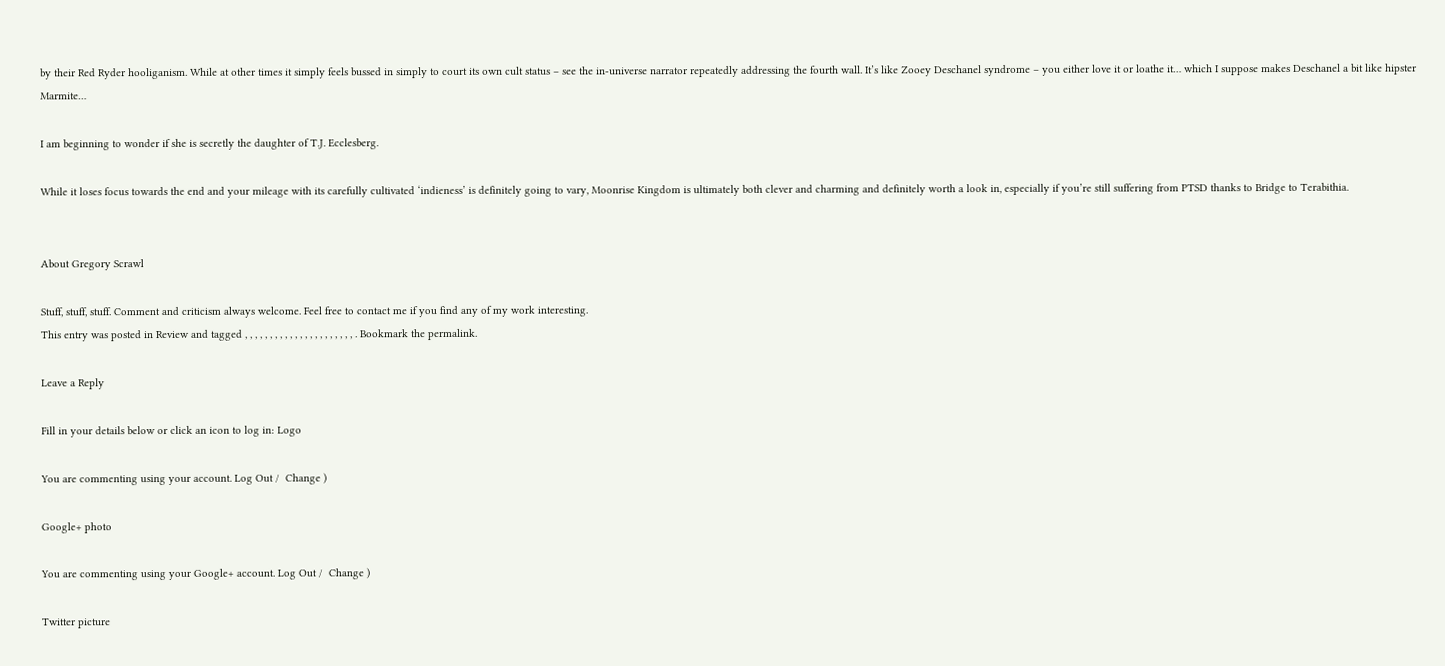by their Red Ryder hooliganism. While at other times it simply feels bussed in simply to court its own cult status – see the in-universe narrator repeatedly addressing the fourth wall. It’s like Zooey Deschanel syndrome – you either love it or loathe it… which I suppose makes Deschanel a bit like hipster Marmite…

I am beginning to wonder if she is secretly the daughter of T.J. Ecclesberg.

While it loses focus towards the end and your mileage with its carefully cultivated ‘indieness’ is definitely going to vary, Moonrise Kingdom is ultimately both clever and charming and definitely worth a look in, especially if you’re still suffering from PTSD thanks to Bridge to Terabithia.


About Gregory Scrawl

Stuff, stuff, stuff. Comment and criticism always welcome. Feel free to contact me if you find any of my work interesting.
This entry was posted in Review and tagged , , , , , , , , , , , , , , , , , , , , , , . Bookmark the permalink.

Leave a Reply

Fill in your details below or click an icon to log in: Logo

You are commenting using your account. Log Out /  Change )

Google+ photo

You are commenting using your Google+ account. Log Out /  Change )

Twitter picture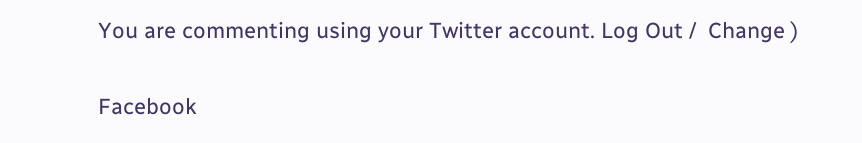You are commenting using your Twitter account. Log Out /  Change )

Facebook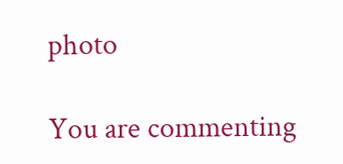photo

You are commenting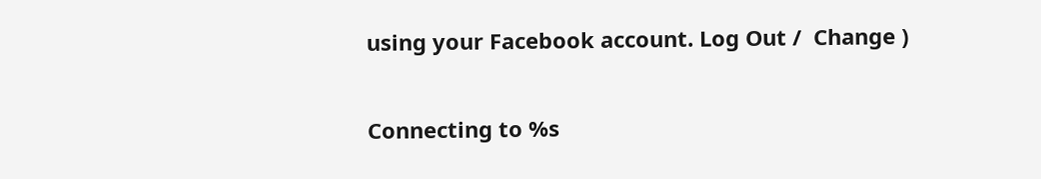using your Facebook account. Log Out /  Change )

Connecting to %s